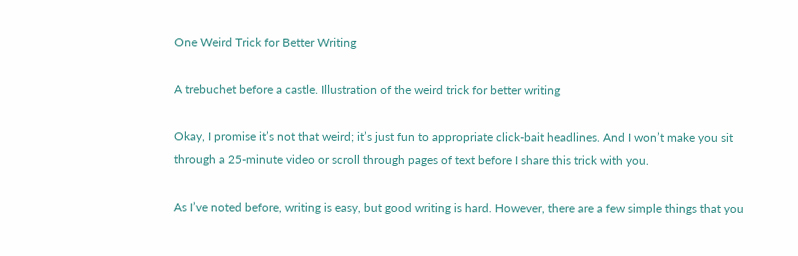One Weird Trick for Better Writing

A trebuchet before a castle. Illustration of the weird trick for better writing

Okay, I promise it’s not that weird; it’s just fun to appropriate click-bait headlines. And I won’t make you sit through a 25-minute video or scroll through pages of text before I share this trick with you.

As I’ve noted before, writing is easy, but good writing is hard. However, there are a few simple things that you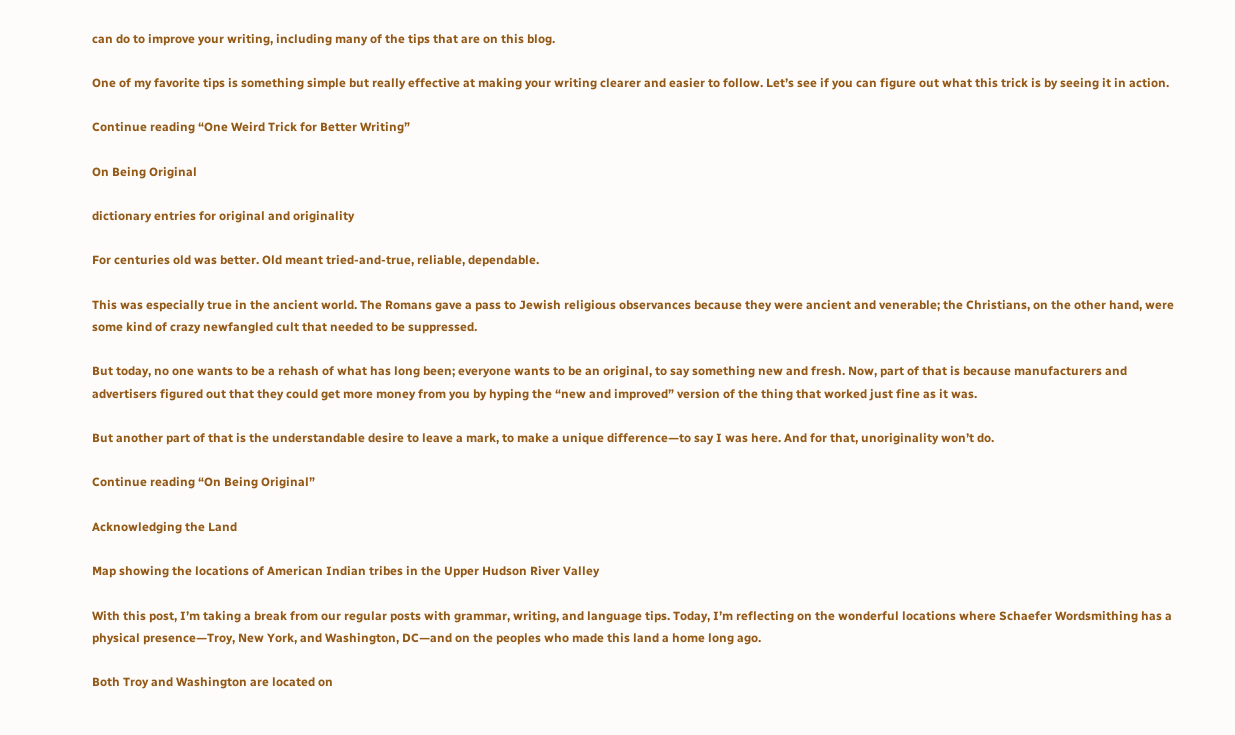can do to improve your writing, including many of the tips that are on this blog.

One of my favorite tips is something simple but really effective at making your writing clearer and easier to follow. Let’s see if you can figure out what this trick is by seeing it in action.

Continue reading “One Weird Trick for Better Writing”

On Being Original

dictionary entries for original and originality

For centuries old was better. Old meant tried-and-true, reliable, dependable.

This was especially true in the ancient world. The Romans gave a pass to Jewish religious observances because they were ancient and venerable; the Christians, on the other hand, were some kind of crazy newfangled cult that needed to be suppressed.

But today, no one wants to be a rehash of what has long been; everyone wants to be an original, to say something new and fresh. Now, part of that is because manufacturers and advertisers figured out that they could get more money from you by hyping the “new and improved” version of the thing that worked just fine as it was.

But another part of that is the understandable desire to leave a mark, to make a unique difference—to say I was here. And for that, unoriginality won’t do.

Continue reading “On Being Original”

Acknowledging the Land

Map showing the locations of American Indian tribes in the Upper Hudson River Valley

With this post, I’m taking a break from our regular posts with grammar, writing, and language tips. Today, I’m reflecting on the wonderful locations where Schaefer Wordsmithing has a physical presence—Troy, New York, and Washington, DC—and on the peoples who made this land a home long ago.

Both Troy and Washington are located on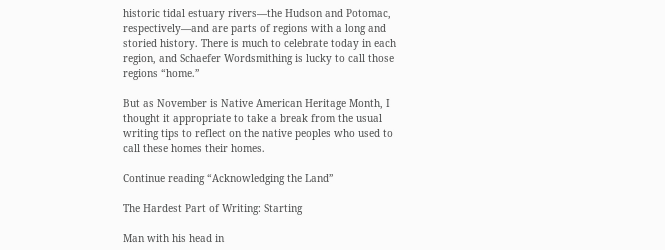historic tidal estuary rivers—the Hudson and Potomac, respectively—and are parts of regions with a long and storied history. There is much to celebrate today in each region, and Schaefer Wordsmithing is lucky to call those regions “home.”

But as November is Native American Heritage Month, I thought it appropriate to take a break from the usual writing tips to reflect on the native peoples who used to call these homes their homes.

Continue reading “Acknowledging the Land”

The Hardest Part of Writing: Starting

Man with his head in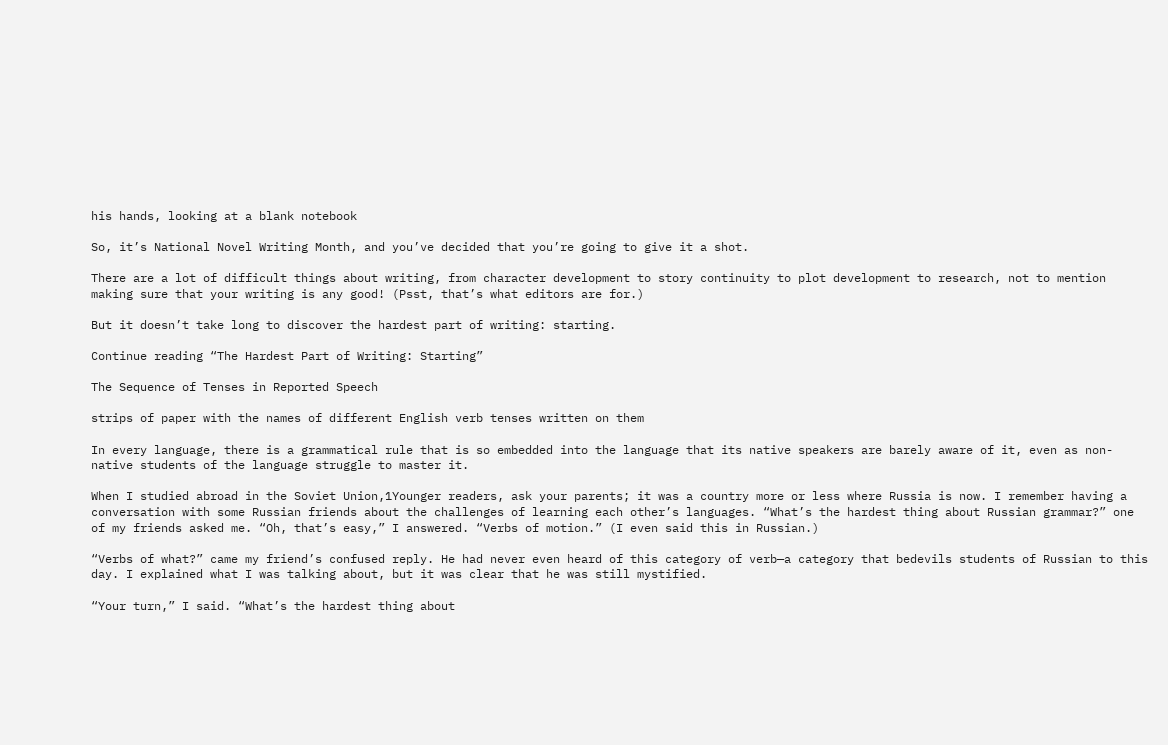his hands, looking at a blank notebook

So, it’s National Novel Writing Month, and you’ve decided that you’re going to give it a shot.

There are a lot of difficult things about writing, from character development to story continuity to plot development to research, not to mention making sure that your writing is any good! (Psst, that’s what editors are for.)

But it doesn’t take long to discover the hardest part of writing: starting.

Continue reading “The Hardest Part of Writing: Starting”

The Sequence of Tenses in Reported Speech

strips of paper with the names of different English verb tenses written on them

In every language, there is a grammatical rule that is so embedded into the language that its native speakers are barely aware of it, even as non-native students of the language struggle to master it.

When I studied abroad in the Soviet Union,1Younger readers, ask your parents; it was a country more or less where Russia is now. I remember having a conversation with some Russian friends about the challenges of learning each other’s languages. “What’s the hardest thing about Russian grammar?” one of my friends asked me. “Oh, that’s easy,” I answered. “Verbs of motion.” (I even said this in Russian.)

“Verbs of what?” came my friend’s confused reply. He had never even heard of this category of verb—a category that bedevils students of Russian to this day. I explained what I was talking about, but it was clear that he was still mystified.

“Your turn,” I said. “What’s the hardest thing about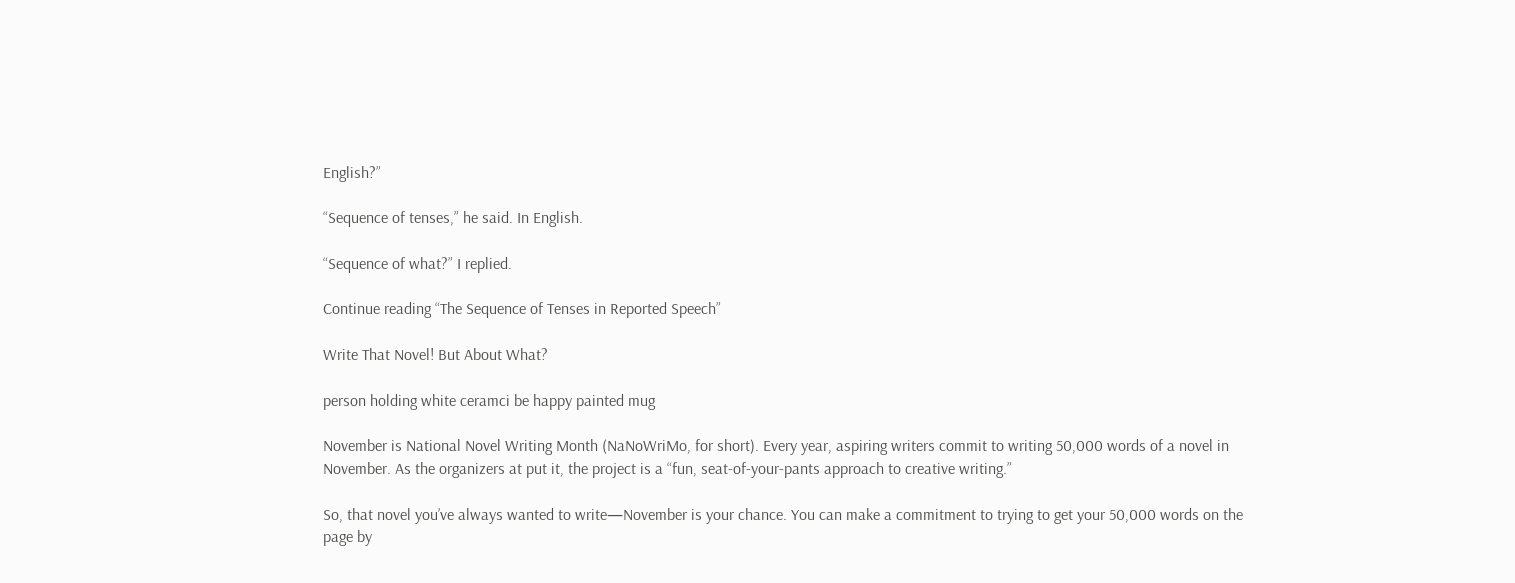English?”

“Sequence of tenses,” he said. In English.

“Sequence of what?” I replied.

Continue reading “The Sequence of Tenses in Reported Speech”

Write That Novel! But About What?

person holding white ceramci be happy painted mug

November is National Novel Writing Month (NaNoWriMo, for short). Every year, aspiring writers commit to writing 50,000 words of a novel in November. As the organizers at put it, the project is a “fun, seat-of-your-pants approach to creative writing.”

So, that novel you’ve always wanted to write—November is your chance. You can make a commitment to trying to get your 50,000 words on the page by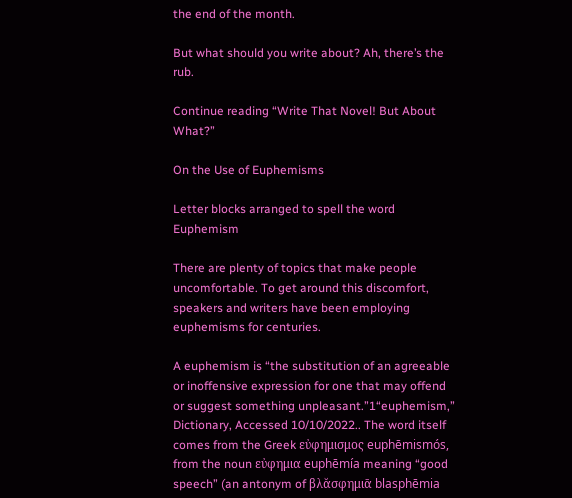the end of the month.

But what should you write about? Ah, there’s the rub.

Continue reading “Write That Novel! But About What?”

On the Use of Euphemisms

Letter blocks arranged to spell the word Euphemism

There are plenty of topics that make people uncomfortable. To get around this discomfort, speakers and writers have been employing euphemisms for centuries.

A euphemism is “the substitution of an agreeable or inoffensive expression for one that may offend or suggest something unpleasant.”1“euphemism,” Dictionary, Accessed 10/10/2022.. The word itself comes from the Greek εὐφημισμος euphēmismós, from the noun εὐφημια euphēmía meaning “good speech” (an antonym of βλᾰσφημιᾱ blasphēmia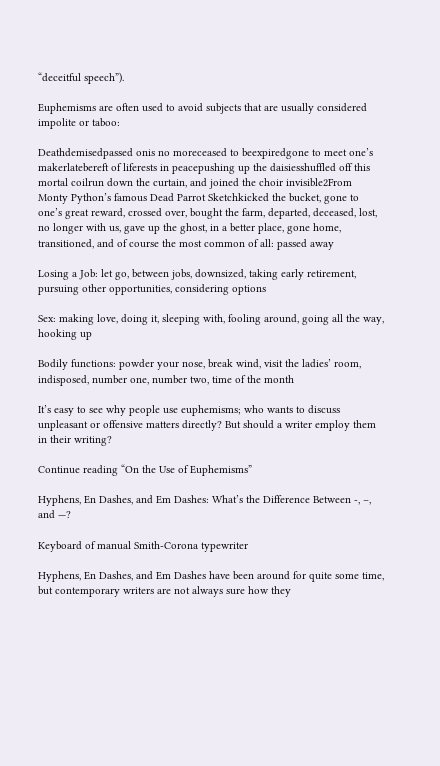“deceitful speech”).

Euphemisms are often used to avoid subjects that are usually considered impolite or taboo:

Deathdemisedpassed onis no moreceased to beexpiredgone to meet one’s makerlatebereft of liferests in peacepushing up the daisiesshuffled off this mortal coilrun down the curtain, and joined the choir invisible2From Monty Python’s famous Dead Parrot Sketchkicked the bucket, gone to one’s great reward, crossed over, bought the farm, departed, deceased, lost, no longer with us, gave up the ghost, in a better place, gone home, transitioned, and of course the most common of all: passed away

Losing a Job: let go, between jobs, downsized, taking early retirement, pursuing other opportunities, considering options

Sex: making love, doing it, sleeping with, fooling around, going all the way, hooking up

Bodily functions: powder your nose, break wind, visit the ladies’ room, indisposed, number one, number two, time of the month

It’s easy to see why people use euphemisms; who wants to discuss unpleasant or offensive matters directly? But should a writer employ them in their writing?

Continue reading “On the Use of Euphemisms”

Hyphens, En Dashes, and Em Dashes: What’s the Difference Between -, –, and —?

Keyboard of manual Smith-Corona typewriter

Hyphens, En Dashes, and Em Dashes have been around for quite some time, but contemporary writers are not always sure how they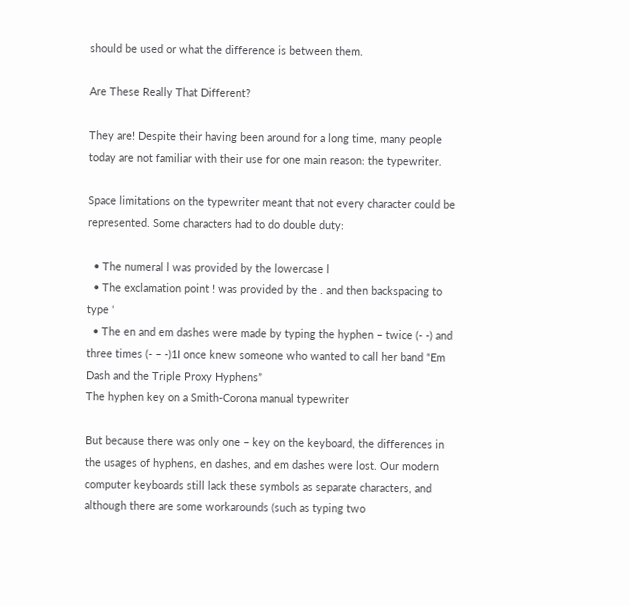should be used or what the difference is between them.

Are These Really That Different?

They are! Despite their having been around for a long time, many people today are not familiar with their use for one main reason: the typewriter.

Space limitations on the typewriter meant that not every character could be represented. Some characters had to do double duty:

  • The numeral l was provided by the lowercase l
  • The exclamation point ! was provided by the . and then backspacing to type ‘
  • The en and em dashes were made by typing the hyphen – twice (- -) and three times (- – -)1I once knew someone who wanted to call her band “Em Dash and the Triple Proxy Hyphens”
The hyphen key on a Smith-Corona manual typewriter

But because there was only one – key on the keyboard, the differences in the usages of hyphens, en dashes, and em dashes were lost. Our modern computer keyboards still lack these symbols as separate characters, and although there are some workarounds (such as typing two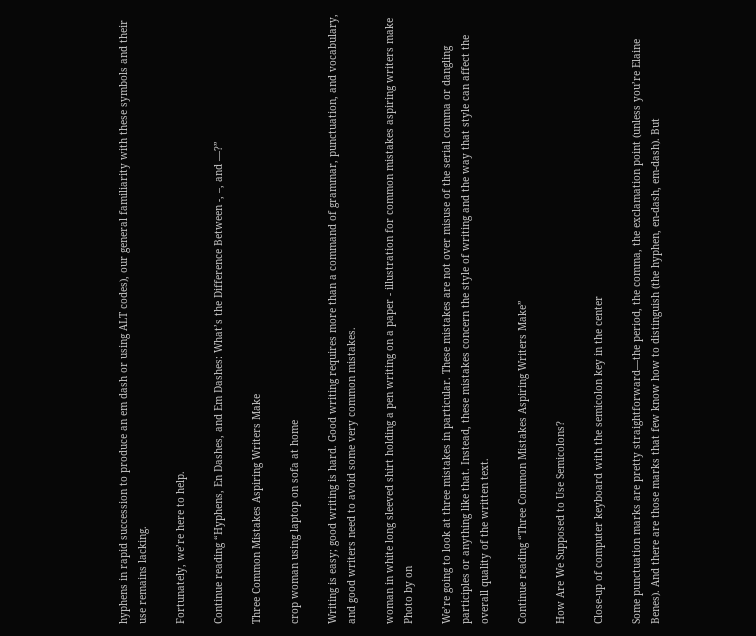hyphens in rapid succession to produce an em dash or using ALT codes), our general familiarity with these symbols and their use remains lacking.

Fortunately, we’re here to help.

Continue reading “Hyphens, En Dashes, and Em Dashes: What’s the Difference Between -, –, and —?”

Three Common Mistakes Aspiring Writers Make

crop woman using laptop on sofa at home

Writing is easy; good writing is hard. Good writing requires more than a command of grammar, punctuation, and vocabulary, and good writers need to avoid some very common mistakes.

woman in white long sleeved shirt holding a pen writing on a paper - illustration for common mistakes aspiring writers make
Photo by on

We’re going to look at three mistakes in particular. These mistakes are not over misuse of the serial comma or dangling participles or anything like that. Instead, these mistakes concern the style of writing and the way that style can affect the overall quality of the written text.

Continue reading “Three Common Mistakes Aspiring Writers Make”

How Are We Supposed to Use Semicolons?

Close-up of computer keyboard with the semicolon key in the center

Some punctuation marks are pretty straightforward—the period, the comma, the exclamation point (unless you’re Elaine Benes). And there are those marks that few know how to distinguish (the hyphen, en-dash, em-dash). But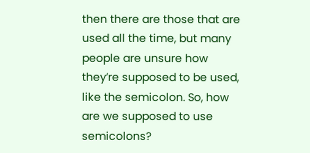then there are those that are used all the time, but many people are unsure how they’re supposed to be used, like the semicolon. So, how are we supposed to use semicolons?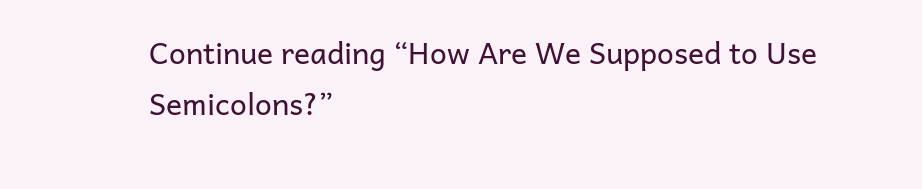Continue reading “How Are We Supposed to Use Semicolons?”